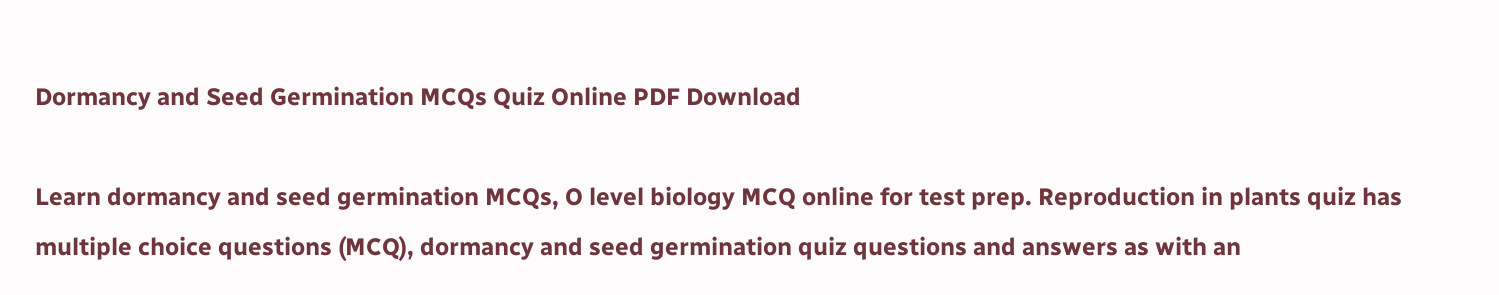Dormancy and Seed Germination MCQs Quiz Online PDF Download

Learn dormancy and seed germination MCQs, O level biology MCQ online for test prep. Reproduction in plants quiz has multiple choice questions (MCQ), dormancy and seed germination quiz questions and answers as with an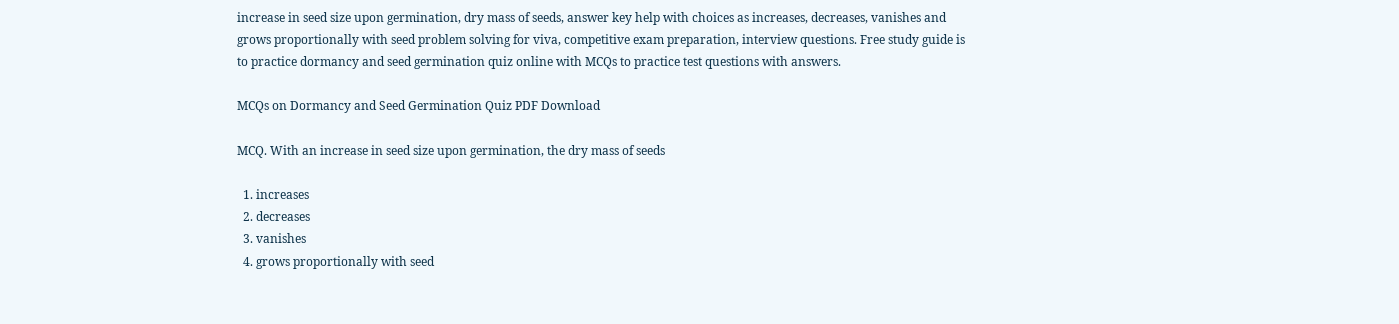increase in seed size upon germination, dry mass of seeds, answer key help with choices as increases, decreases, vanishes and grows proportionally with seed problem solving for viva, competitive exam preparation, interview questions. Free study guide is to practice dormancy and seed germination quiz online with MCQs to practice test questions with answers.

MCQs on Dormancy and Seed Germination Quiz PDF Download

MCQ. With an increase in seed size upon germination, the dry mass of seeds

  1. increases
  2. decreases
  3. vanishes
  4. grows proportionally with seed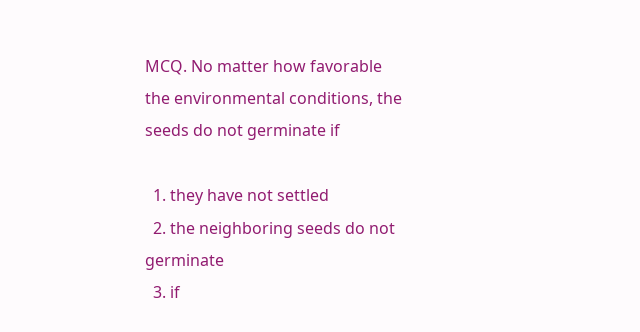MCQ. No matter how favorable the environmental conditions, the seeds do not germinate if

  1. they have not settled
  2. the neighboring seeds do not germinate
  3. if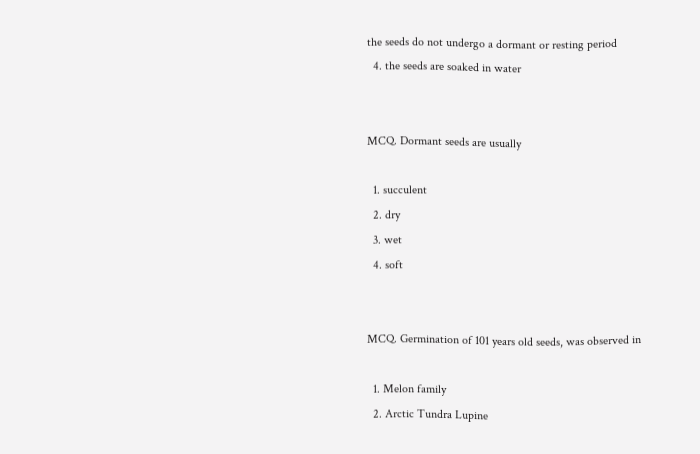the seeds do not undergo a dormant or resting period
  4. the seeds are soaked in water


MCQ. Dormant seeds are usually

  1. succulent
  2. dry
  3. wet
  4. soft


MCQ. Germination of 101 years old seeds, was observed in

  1. Melon family
  2. Arctic Tundra Lupine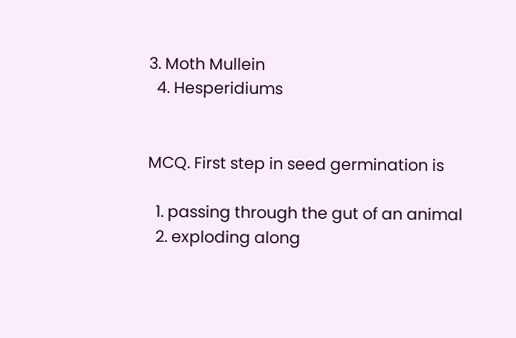3. Moth Mullein
  4. Hesperidiums


MCQ. First step in seed germination is

  1. passing through the gut of an animal
  2. exploding along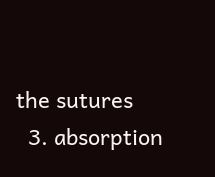the sutures
  3. absorption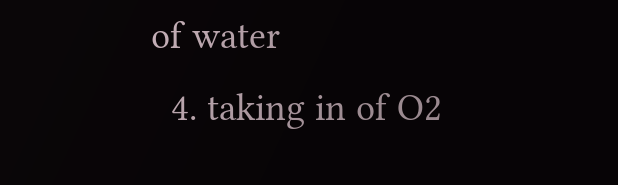of water
  4. taking in of O2